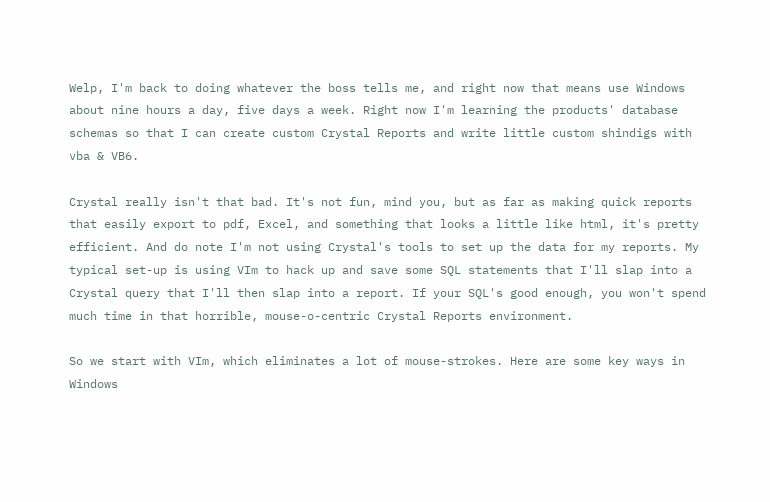Welp, I'm back to doing whatever the boss tells me, and right now that means use Windows about nine hours a day, five days a week. Right now I'm learning the products' database schemas so that I can create custom Crystal Reports and write little custom shindigs with vba & VB6.

Crystal really isn't that bad. It's not fun, mind you, but as far as making quick reports that easily export to pdf, Excel, and something that looks a little like html, it's pretty efficient. And do note I'm not using Crystal's tools to set up the data for my reports. My typical set-up is using VIm to hack up and save some SQL statements that I'll slap into a Crystal query that I'll then slap into a report. If your SQL's good enough, you won't spend much time in that horrible, mouse-o-centric Crystal Reports environment.

So we start with VIm, which eliminates a lot of mouse-strokes. Here are some key ways in Windows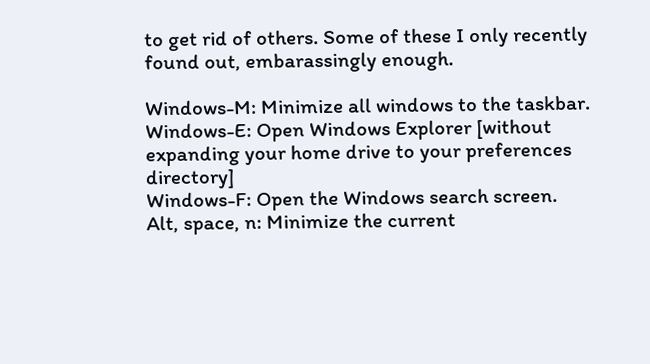to get rid of others. Some of these I only recently found out, embarassingly enough.

Windows-M: Minimize all windows to the taskbar.
Windows-E: Open Windows Explorer [without expanding your home drive to your preferences directory]
Windows-F: Open the Windows search screen.
Alt, space, n: Minimize the current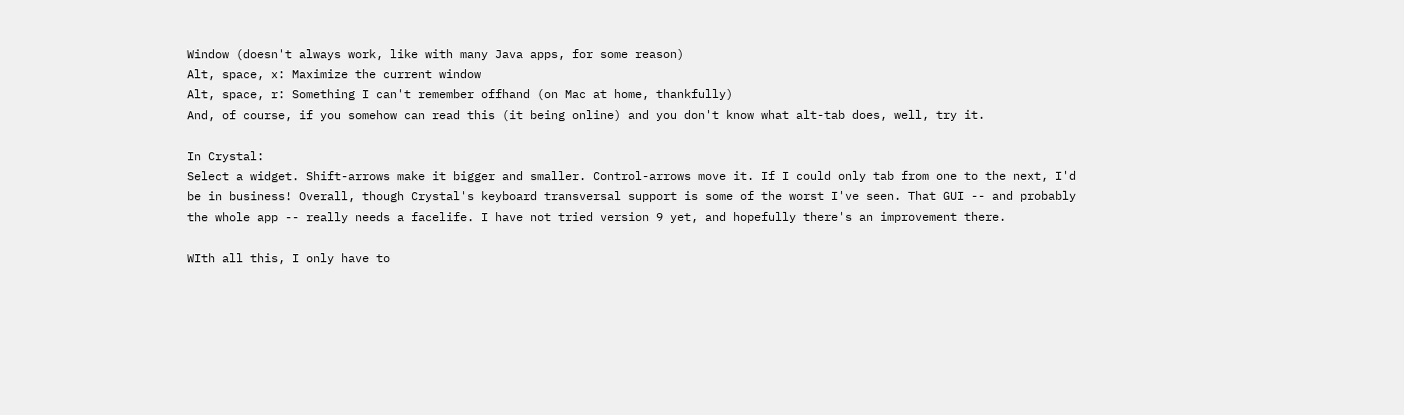Window (doesn't always work, like with many Java apps, for some reason)
Alt, space, x: Maximize the current window
Alt, space, r: Something I can't remember offhand (on Mac at home, thankfully)
And, of course, if you somehow can read this (it being online) and you don't know what alt-tab does, well, try it.

In Crystal:
Select a widget. Shift-arrows make it bigger and smaller. Control-arrows move it. If I could only tab from one to the next, I'd be in business! Overall, though Crystal's keyboard transversal support is some of the worst I've seen. That GUI -- and probably the whole app -- really needs a facelife. I have not tried version 9 yet, and hopefully there's an improvement there.

WIth all this, I only have to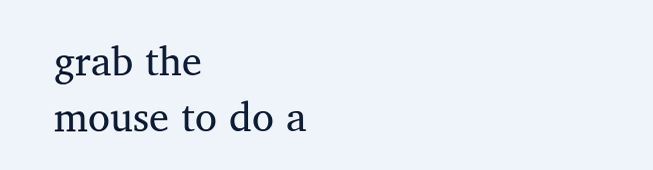grab the mouse to do a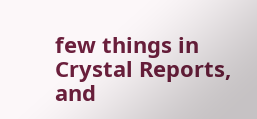few things in Crystal Reports, and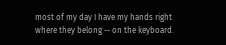most of my day I have my hands right where they belong -- on the keyboard.